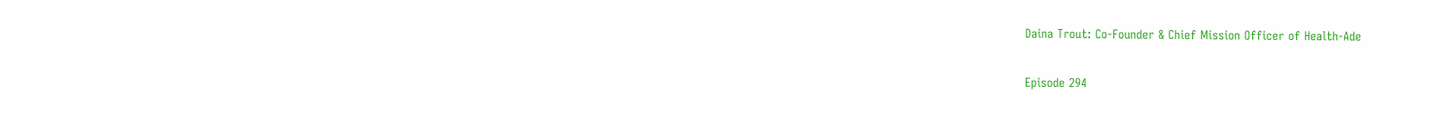Daina Trout: Co-Founder & Chief Mission Officer of Health-Ade

Episode 294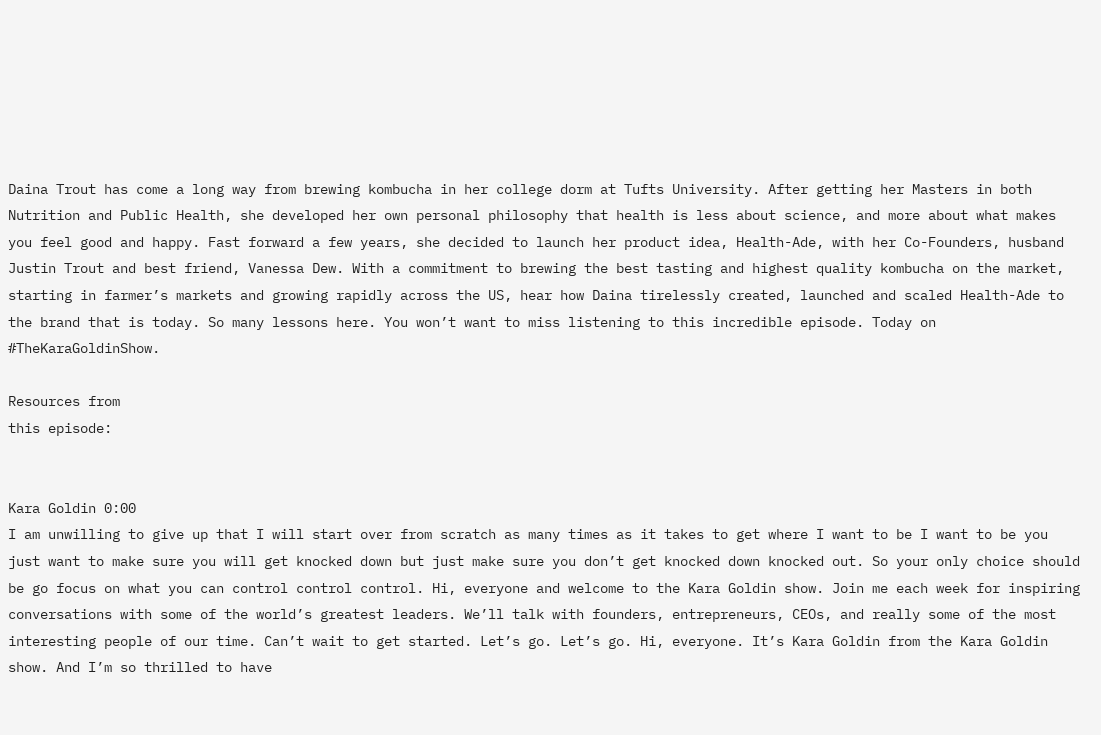Daina Trout has come a long way from brewing kombucha in her college dorm at Tufts University. After getting her Masters in both Nutrition and Public Health, she developed her own personal philosophy that health is less about science, and more about what makes you feel good and happy. Fast forward a few years, she decided to launch her product idea, Health-Ade, with her Co-Founders, husband Justin Trout and best friend, Vanessa Dew. With a commitment to brewing the best tasting and highest quality kombucha on the market, starting in farmer’s markets and growing rapidly across the US, hear how Daina tirelessly created, launched and scaled Health-Ade to the brand that is today. So many lessons here. You won’t want to miss listening to this incredible episode. Today on #TheKaraGoldinShow.

Resources from
this episode:


Kara Goldin 0:00
I am unwilling to give up that I will start over from scratch as many times as it takes to get where I want to be I want to be you just want to make sure you will get knocked down but just make sure you don’t get knocked down knocked out. So your only choice should be go focus on what you can control control control. Hi, everyone and welcome to the Kara Goldin show. Join me each week for inspiring conversations with some of the world’s greatest leaders. We’ll talk with founders, entrepreneurs, CEOs, and really some of the most interesting people of our time. Can’t wait to get started. Let’s go. Let’s go. Hi, everyone. It’s Kara Goldin from the Kara Goldin show. And I’m so thrilled to have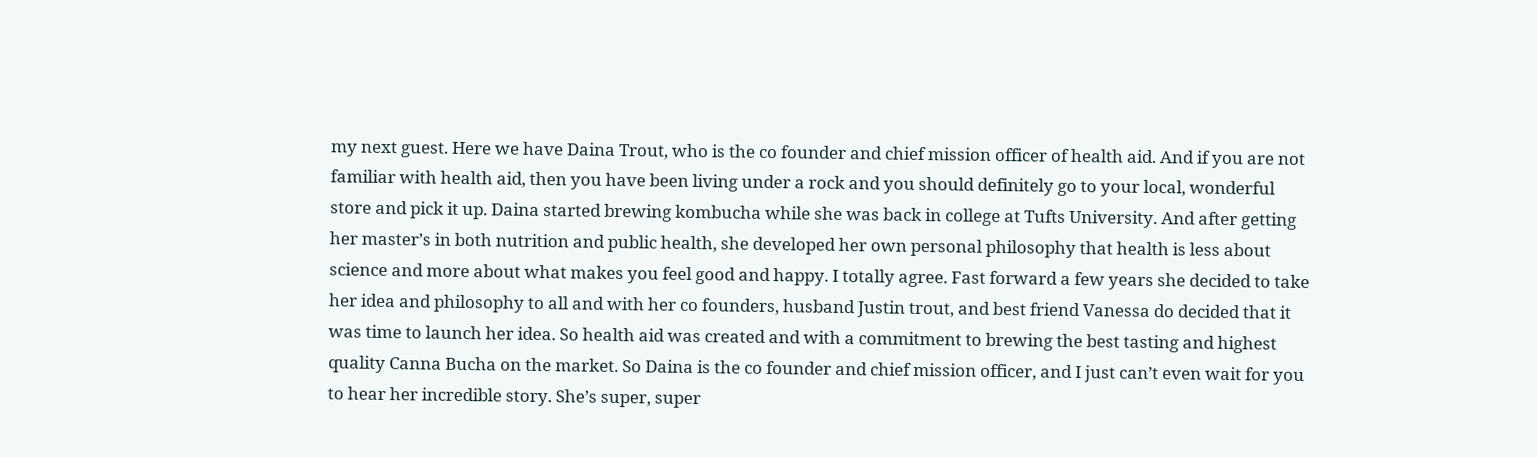my next guest. Here we have Daina Trout, who is the co founder and chief mission officer of health aid. And if you are not familiar with health aid, then you have been living under a rock and you should definitely go to your local, wonderful store and pick it up. Daina started brewing kombucha while she was back in college at Tufts University. And after getting her master’s in both nutrition and public health, she developed her own personal philosophy that health is less about science and more about what makes you feel good and happy. I totally agree. Fast forward a few years she decided to take her idea and philosophy to all and with her co founders, husband Justin trout, and best friend Vanessa do decided that it was time to launch her idea. So health aid was created and with a commitment to brewing the best tasting and highest quality Canna Bucha on the market. So Daina is the co founder and chief mission officer, and I just can’t even wait for you to hear her incredible story. She’s super, super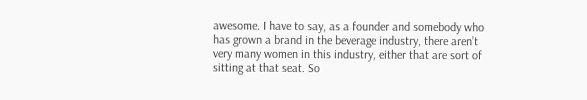awesome. I have to say, as a founder and somebody who has grown a brand in the beverage industry, there aren’t very many women in this industry, either that are sort of sitting at that seat. So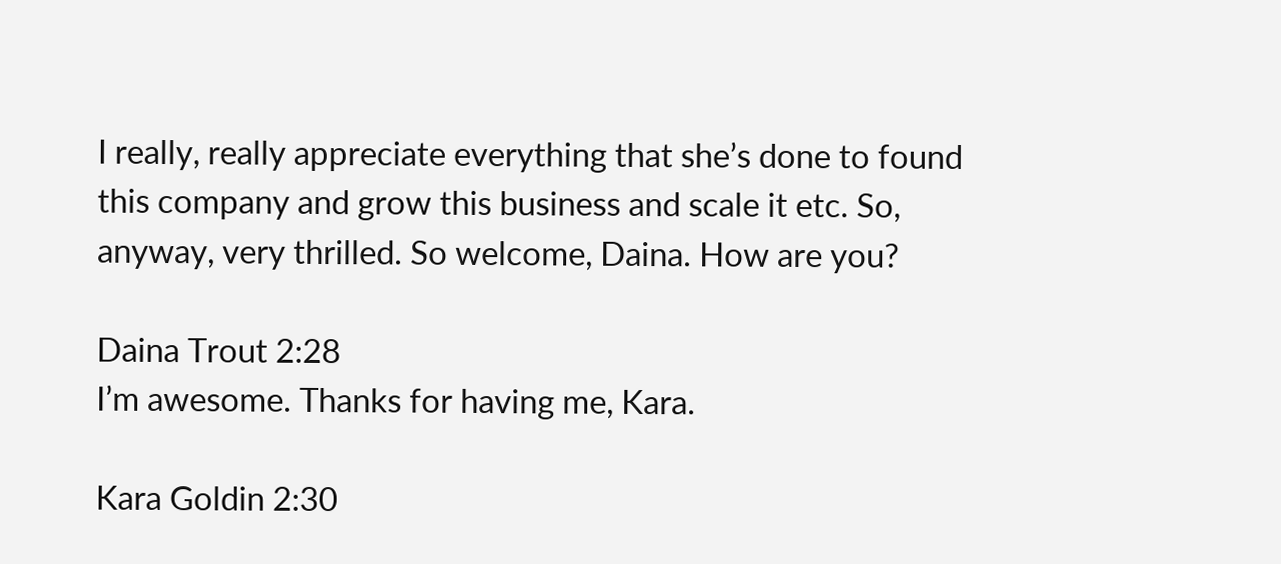I really, really appreciate everything that she’s done to found this company and grow this business and scale it etc. So, anyway, very thrilled. So welcome, Daina. How are you?

Daina Trout 2:28
I’m awesome. Thanks for having me, Kara.

Kara Goldin 2:30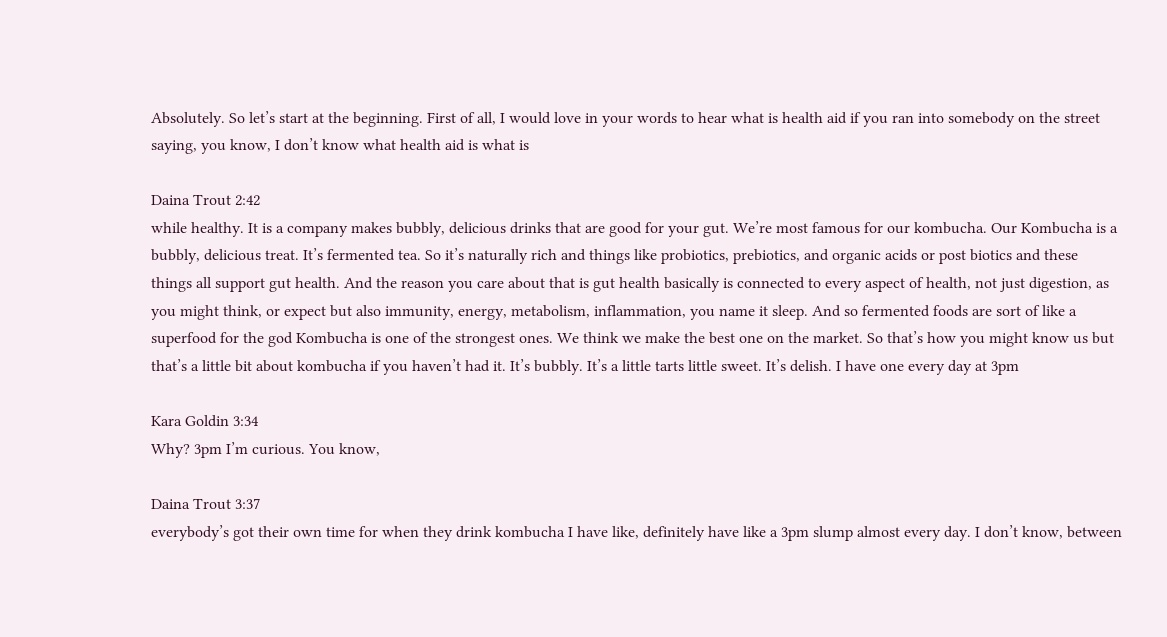Absolutely. So let’s start at the beginning. First of all, I would love in your words to hear what is health aid if you ran into somebody on the street saying, you know, I don’t know what health aid is what is

Daina Trout 2:42
while healthy. It is a company makes bubbly, delicious drinks that are good for your gut. We’re most famous for our kombucha. Our Kombucha is a bubbly, delicious treat. It’s fermented tea. So it’s naturally rich and things like probiotics, prebiotics, and organic acids or post biotics and these things all support gut health. And the reason you care about that is gut health basically is connected to every aspect of health, not just digestion, as you might think, or expect but also immunity, energy, metabolism, inflammation, you name it sleep. And so fermented foods are sort of like a superfood for the god Kombucha is one of the strongest ones. We think we make the best one on the market. So that’s how you might know us but that’s a little bit about kombucha if you haven’t had it. It’s bubbly. It’s a little tarts little sweet. It’s delish. I have one every day at 3pm

Kara Goldin 3:34
Why? 3pm I’m curious. You know,

Daina Trout 3:37
everybody’s got their own time for when they drink kombucha I have like, definitely have like a 3pm slump almost every day. I don’t know, between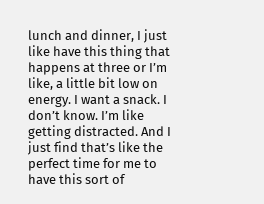lunch and dinner, I just like have this thing that happens at three or I’m like, a little bit low on energy. I want a snack. I don’t know. I’m like getting distracted. And I just find that’s like the perfect time for me to have this sort of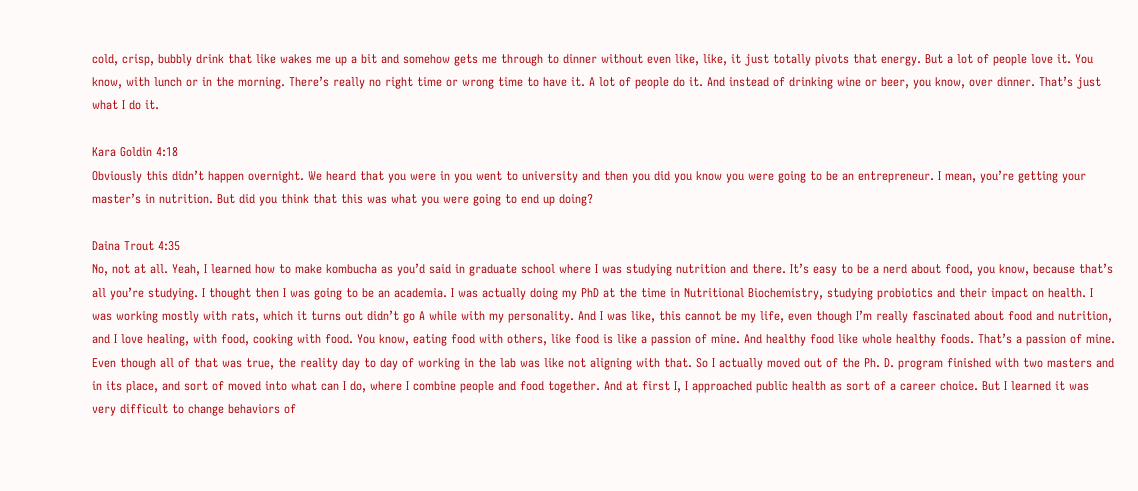cold, crisp, bubbly drink that like wakes me up a bit and somehow gets me through to dinner without even like, like, it just totally pivots that energy. But a lot of people love it. You know, with lunch or in the morning. There’s really no right time or wrong time to have it. A lot of people do it. And instead of drinking wine or beer, you know, over dinner. That’s just what I do it.

Kara Goldin 4:18
Obviously this didn’t happen overnight. We heard that you were in you went to university and then you did you know you were going to be an entrepreneur. I mean, you’re getting your master’s in nutrition. But did you think that this was what you were going to end up doing?

Daina Trout 4:35
No, not at all. Yeah, I learned how to make kombucha as you’d said in graduate school where I was studying nutrition and there. It’s easy to be a nerd about food, you know, because that’s all you’re studying. I thought then I was going to be an academia. I was actually doing my PhD at the time in Nutritional Biochemistry, studying probiotics and their impact on health. I was working mostly with rats, which it turns out didn’t go A while with my personality. And I was like, this cannot be my life, even though I’m really fascinated about food and nutrition, and I love healing, with food, cooking with food. You know, eating food with others, like food is like a passion of mine. And healthy food like whole healthy foods. That’s a passion of mine. Even though all of that was true, the reality day to day of working in the lab was like not aligning with that. So I actually moved out of the Ph. D. program finished with two masters and in its place, and sort of moved into what can I do, where I combine people and food together. And at first I, I approached public health as sort of a career choice. But I learned it was very difficult to change behaviors of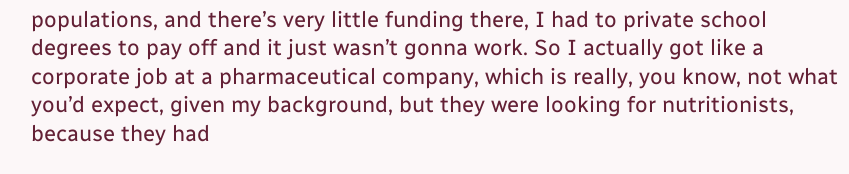populations, and there’s very little funding there, I had to private school degrees to pay off and it just wasn’t gonna work. So I actually got like a corporate job at a pharmaceutical company, which is really, you know, not what you’d expect, given my background, but they were looking for nutritionists, because they had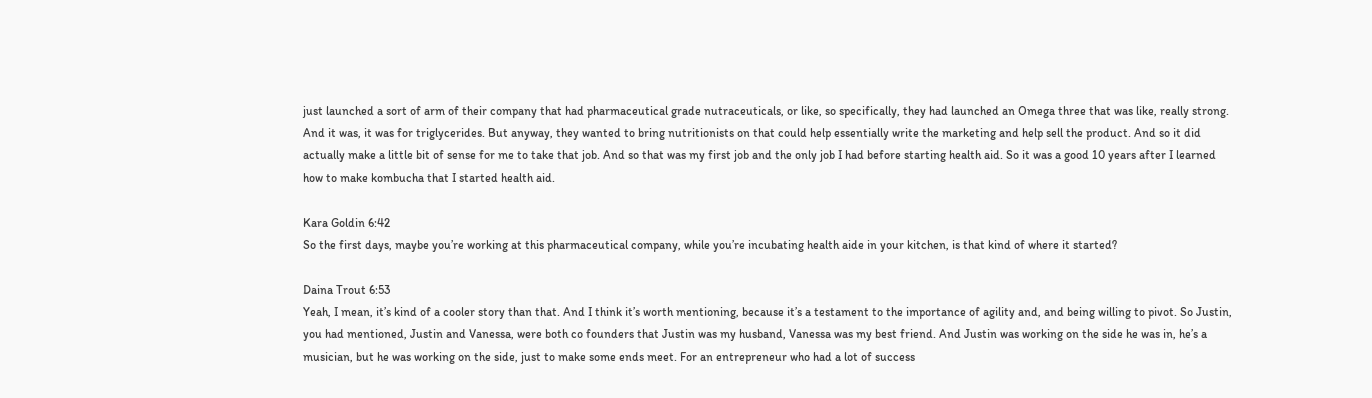just launched a sort of arm of their company that had pharmaceutical grade nutraceuticals, or like, so specifically, they had launched an Omega three that was like, really strong. And it was, it was for triglycerides. But anyway, they wanted to bring nutritionists on that could help essentially write the marketing and help sell the product. And so it did actually make a little bit of sense for me to take that job. And so that was my first job and the only job I had before starting health aid. So it was a good 10 years after I learned how to make kombucha that I started health aid.

Kara Goldin 6:42
So the first days, maybe you’re working at this pharmaceutical company, while you’re incubating health aide in your kitchen, is that kind of where it started?

Daina Trout 6:53
Yeah, I mean, it’s kind of a cooler story than that. And I think it’s worth mentioning, because it’s a testament to the importance of agility and, and being willing to pivot. So Justin, you had mentioned, Justin and Vanessa, were both co founders that Justin was my husband, Vanessa was my best friend. And Justin was working on the side he was in, he’s a musician, but he was working on the side, just to make some ends meet. For an entrepreneur who had a lot of success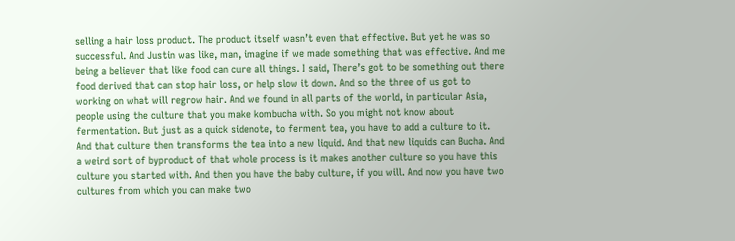selling a hair loss product. The product itself wasn’t even that effective. But yet he was so successful. And Justin was like, man, imagine if we made something that was effective. And me being a believer that like food can cure all things. I said, There’s got to be something out there food derived that can stop hair loss, or help slow it down. And so the three of us got to working on what will regrow hair. And we found in all parts of the world, in particular Asia, people using the culture that you make kombucha with. So you might not know about fermentation. But just as a quick sidenote, to ferment tea, you have to add a culture to it. And that culture then transforms the tea into a new liquid. And that new liquids can Bucha. And a weird sort of byproduct of that whole process is it makes another culture so you have this culture you started with. And then you have the baby culture, if you will. And now you have two cultures from which you can make two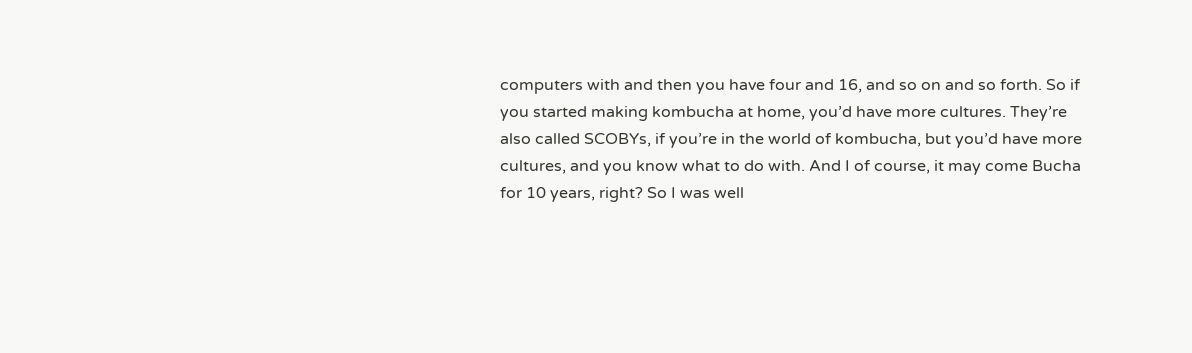computers with and then you have four and 16, and so on and so forth. So if you started making kombucha at home, you’d have more cultures. They’re also called SCOBYs, if you’re in the world of kombucha, but you’d have more cultures, and you know what to do with. And I of course, it may come Bucha for 10 years, right? So I was well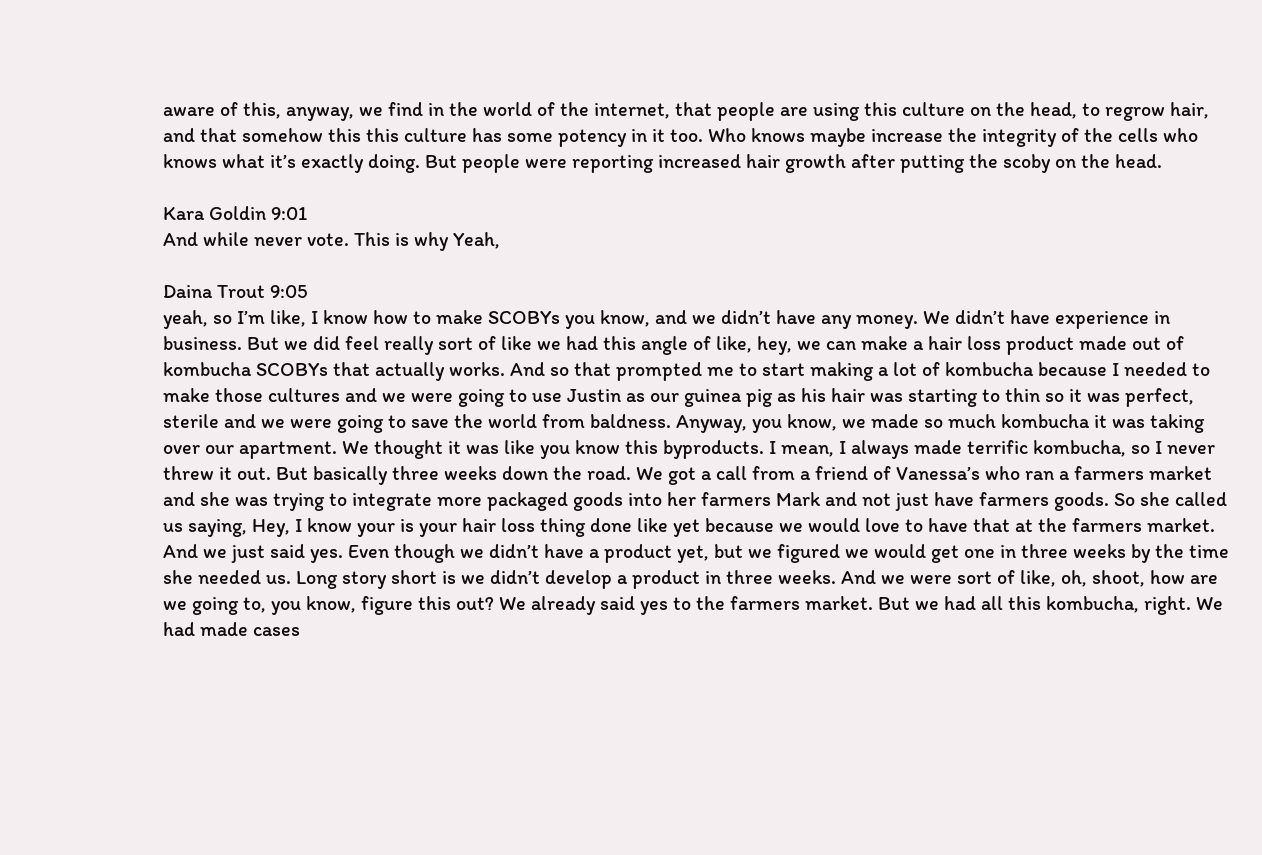aware of this, anyway, we find in the world of the internet, that people are using this culture on the head, to regrow hair, and that somehow this this culture has some potency in it too. Who knows maybe increase the integrity of the cells who knows what it’s exactly doing. But people were reporting increased hair growth after putting the scoby on the head.

Kara Goldin 9:01
And while never vote. This is why Yeah,

Daina Trout 9:05
yeah, so I’m like, I know how to make SCOBYs you know, and we didn’t have any money. We didn’t have experience in business. But we did feel really sort of like we had this angle of like, hey, we can make a hair loss product made out of kombucha SCOBYs that actually works. And so that prompted me to start making a lot of kombucha because I needed to make those cultures and we were going to use Justin as our guinea pig as his hair was starting to thin so it was perfect, sterile and we were going to save the world from baldness. Anyway, you know, we made so much kombucha it was taking over our apartment. We thought it was like you know this byproducts. I mean, I always made terrific kombucha, so I never threw it out. But basically three weeks down the road. We got a call from a friend of Vanessa’s who ran a farmers market and she was trying to integrate more packaged goods into her farmers Mark and not just have farmers goods. So she called us saying, Hey, I know your is your hair loss thing done like yet because we would love to have that at the farmers market. And we just said yes. Even though we didn’t have a product yet, but we figured we would get one in three weeks by the time she needed us. Long story short is we didn’t develop a product in three weeks. And we were sort of like, oh, shoot, how are we going to, you know, figure this out? We already said yes to the farmers market. But we had all this kombucha, right. We had made cases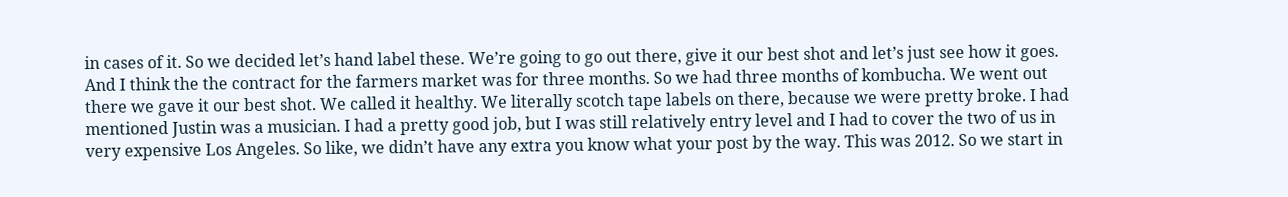in cases of it. So we decided let’s hand label these. We’re going to go out there, give it our best shot and let’s just see how it goes. And I think the the contract for the farmers market was for three months. So we had three months of kombucha. We went out there we gave it our best shot. We called it healthy. We literally scotch tape labels on there, because we were pretty broke. I had mentioned Justin was a musician. I had a pretty good job, but I was still relatively entry level and I had to cover the two of us in very expensive Los Angeles. So like, we didn’t have any extra you know what your post by the way. This was 2012. So we start in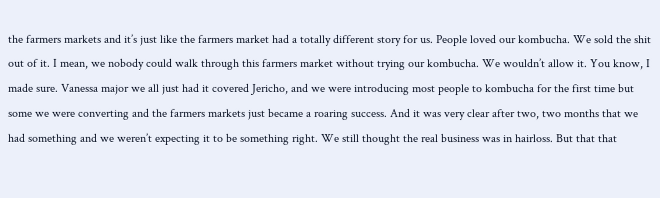the farmers markets and it’s just like the farmers market had a totally different story for us. People loved our kombucha. We sold the shit out of it. I mean, we nobody could walk through this farmers market without trying our kombucha. We wouldn’t allow it. You know, I made sure. Vanessa major we all just had it covered Jericho, and we were introducing most people to kombucha for the first time but some we were converting and the farmers markets just became a roaring success. And it was very clear after two, two months that we had something and we weren’t expecting it to be something right. We still thought the real business was in hairloss. But that that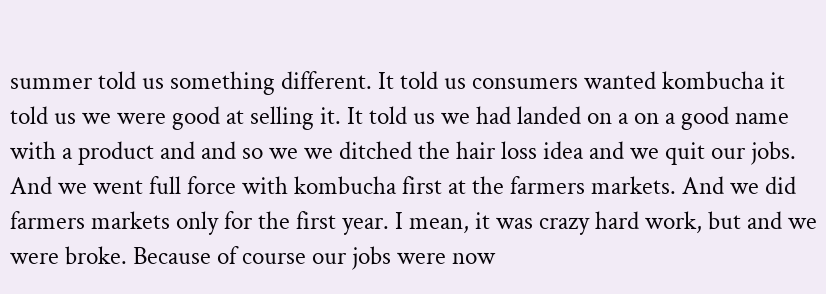summer told us something different. It told us consumers wanted kombucha it told us we were good at selling it. It told us we had landed on a on a good name with a product and and so we we ditched the hair loss idea and we quit our jobs. And we went full force with kombucha first at the farmers markets. And we did farmers markets only for the first year. I mean, it was crazy hard work, but and we were broke. Because of course our jobs were now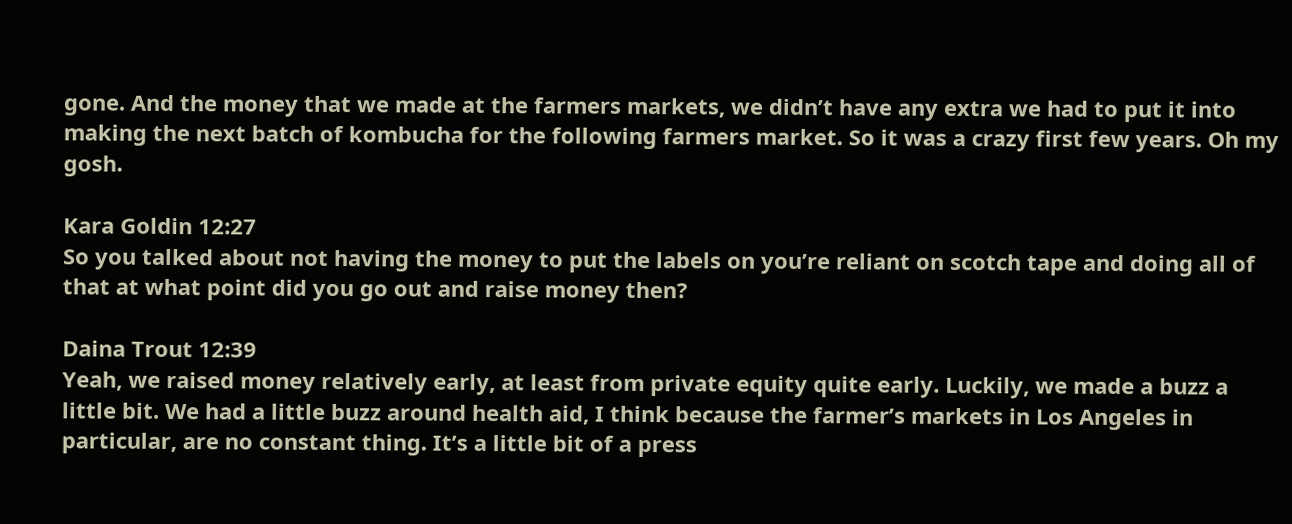gone. And the money that we made at the farmers markets, we didn’t have any extra we had to put it into making the next batch of kombucha for the following farmers market. So it was a crazy first few years. Oh my gosh.

Kara Goldin 12:27
So you talked about not having the money to put the labels on you’re reliant on scotch tape and doing all of that at what point did you go out and raise money then?

Daina Trout 12:39
Yeah, we raised money relatively early, at least from private equity quite early. Luckily, we made a buzz a little bit. We had a little buzz around health aid, I think because the farmer’s markets in Los Angeles in particular, are no constant thing. It’s a little bit of a press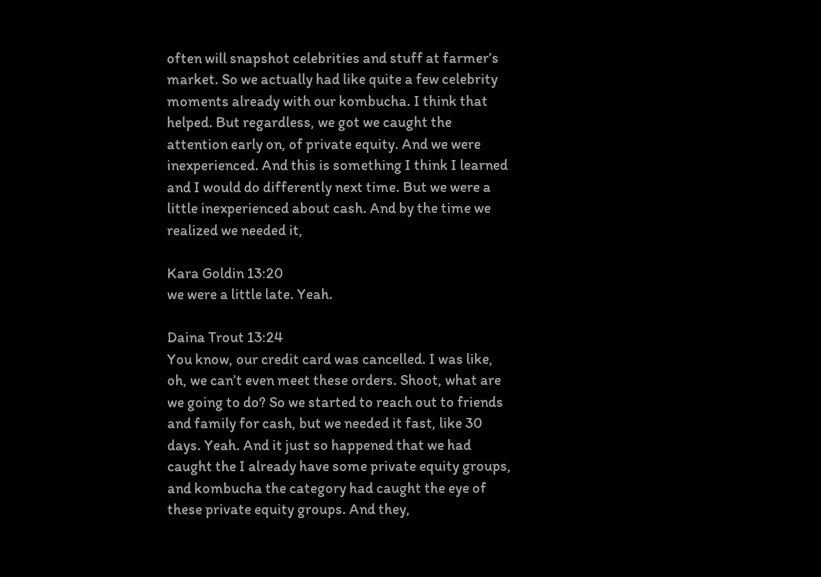often will snapshot celebrities and stuff at farmer’s market. So we actually had like quite a few celebrity moments already with our kombucha. I think that helped. But regardless, we got we caught the attention early on, of private equity. And we were inexperienced. And this is something I think I learned and I would do differently next time. But we were a little inexperienced about cash. And by the time we realized we needed it,

Kara Goldin 13:20
we were a little late. Yeah.

Daina Trout 13:24
You know, our credit card was cancelled. I was like, oh, we can’t even meet these orders. Shoot, what are we going to do? So we started to reach out to friends and family for cash, but we needed it fast, like 30 days. Yeah. And it just so happened that we had caught the I already have some private equity groups, and kombucha the category had caught the eye of these private equity groups. And they,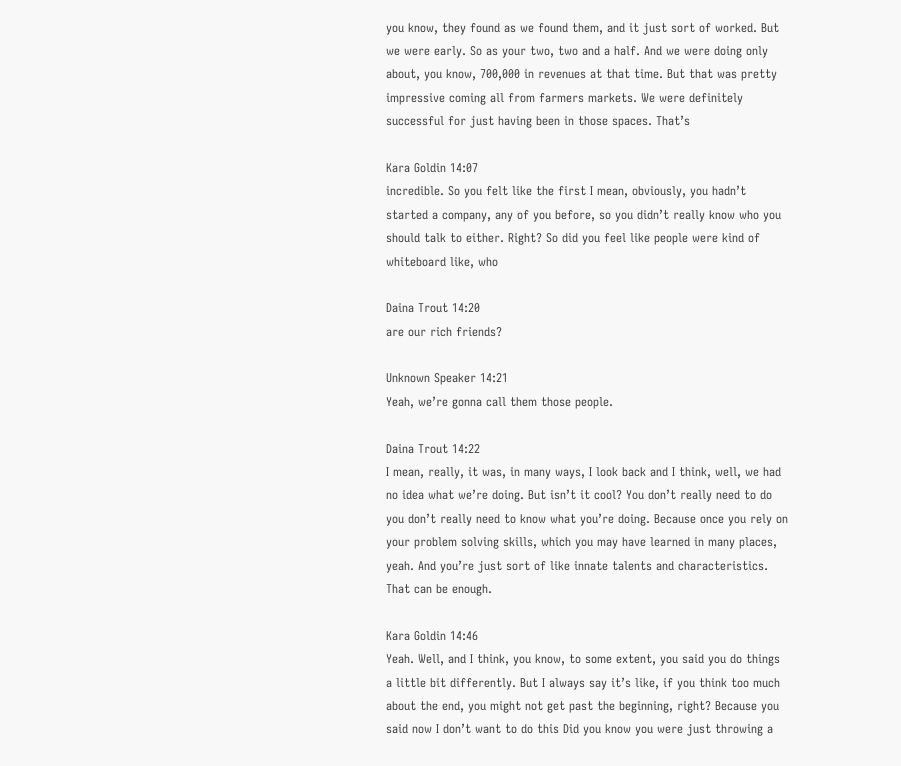you know, they found as we found them, and it just sort of worked. But we were early. So as your two, two and a half. And we were doing only about, you know, 700,000 in revenues at that time. But that was pretty impressive coming all from farmers markets. We were definitely successful for just having been in those spaces. That’s

Kara Goldin 14:07
incredible. So you felt like the first I mean, obviously, you hadn’t started a company, any of you before, so you didn’t really know who you should talk to either. Right? So did you feel like people were kind of whiteboard like, who

Daina Trout 14:20
are our rich friends?

Unknown Speaker 14:21
Yeah, we’re gonna call them those people.

Daina Trout 14:22
I mean, really, it was, in many ways, I look back and I think, well, we had no idea what we’re doing. But isn’t it cool? You don’t really need to do you don’t really need to know what you’re doing. Because once you rely on your problem solving skills, which you may have learned in many places, yeah. And you’re just sort of like innate talents and characteristics. That can be enough.

Kara Goldin 14:46
Yeah. Well, and I think, you know, to some extent, you said you do things a little bit differently. But I always say it’s like, if you think too much about the end, you might not get past the beginning, right? Because you said now I don’t want to do this Did you know you were just throwing a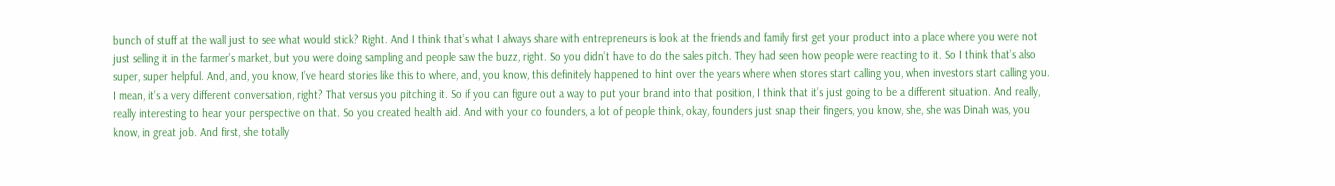bunch of stuff at the wall just to see what would stick? Right. And I think that’s what I always share with entrepreneurs is look at the friends and family first get your product into a place where you were not just selling it in the farmer’s market, but you were doing sampling and people saw the buzz, right. So you didn’t have to do the sales pitch. They had seen how people were reacting to it. So I think that’s also super, super helpful. And, and, you know, I’ve heard stories like this to where, and, you know, this definitely happened to hint over the years where when stores start calling you, when investors start calling you. I mean, it’s a very different conversation, right? That versus you pitching it. So if you can figure out a way to put your brand into that position, I think that it’s just going to be a different situation. And really, really interesting to hear your perspective on that. So you created health aid. And with your co founders, a lot of people think, okay, founders just snap their fingers, you know, she, she was Dinah was, you know, in great job. And first, she totally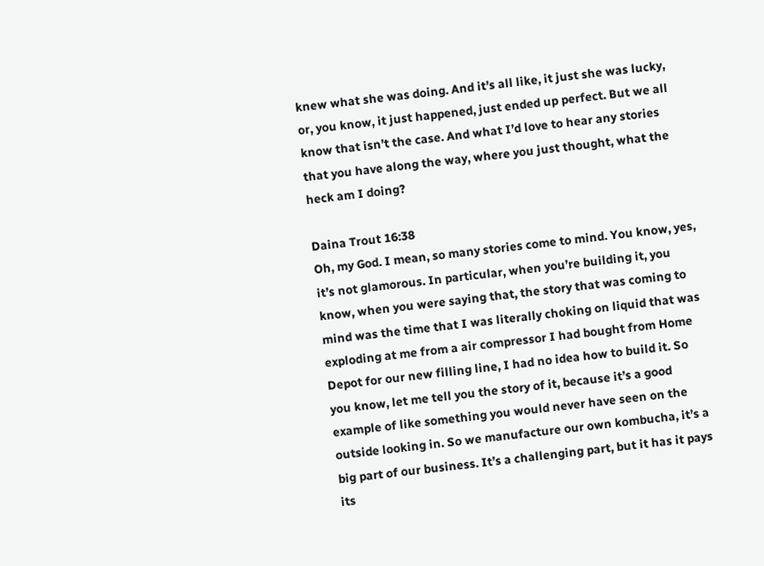knew what she was doing. And it’s all like, it just she was lucky, or, you know, it just happened, just ended up perfect. But we all know that isn’t the case. And what I’d love to hear any stories that you have along the way, where you just thought, what the heck am I doing?

Daina Trout 16:38
Oh, my God. I mean, so many stories come to mind. You know, yes, it’s not glamorous. In particular, when you’re building it, you know, when you were saying that, the story that was coming to mind was the time that I was literally choking on liquid that was exploding at me from a air compressor I had bought from Home Depot for our new filling line, I had no idea how to build it. So you know, let me tell you the story of it, because it’s a good example of like something you would never have seen on the outside looking in. So we manufacture our own kombucha, it’s a big part of our business. It’s a challenging part, but it has it pays its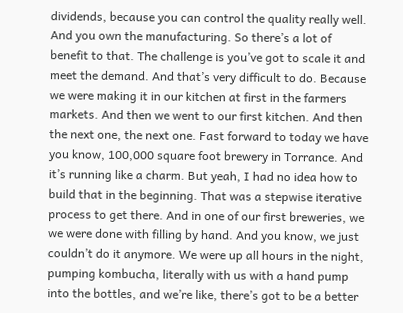dividends, because you can control the quality really well. And you own the manufacturing. So there’s a lot of benefit to that. The challenge is you’ve got to scale it and meet the demand. And that’s very difficult to do. Because we were making it in our kitchen at first in the farmers markets. And then we went to our first kitchen. And then the next one, the next one. Fast forward to today we have you know, 100,000 square foot brewery in Torrance. And it’s running like a charm. But yeah, I had no idea how to build that in the beginning. That was a stepwise iterative process to get there. And in one of our first breweries, we we were done with filling by hand. And you know, we just couldn’t do it anymore. We were up all hours in the night, pumping kombucha, literally with us with a hand pump into the bottles, and we’re like, there’s got to be a better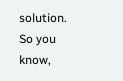solution. So you know,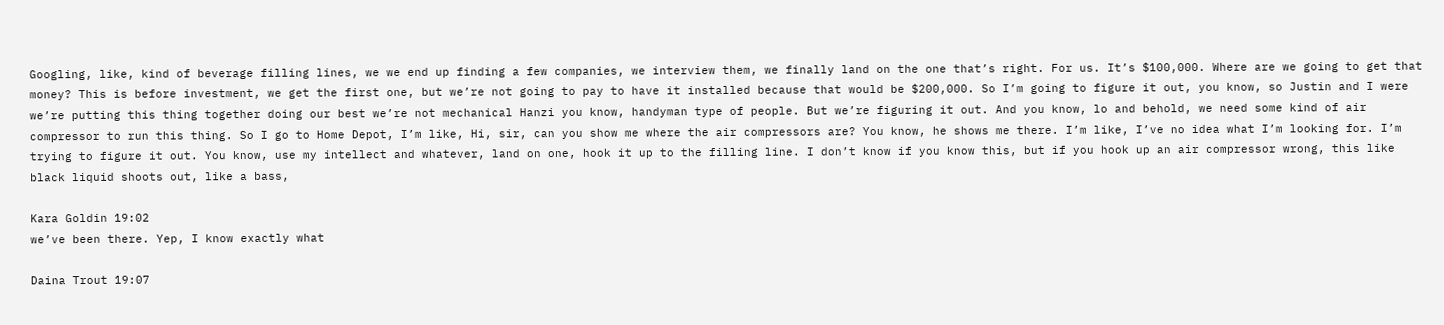Googling, like, kind of beverage filling lines, we we end up finding a few companies, we interview them, we finally land on the one that’s right. For us. It’s $100,000. Where are we going to get that money? This is before investment, we get the first one, but we’re not going to pay to have it installed because that would be $200,000. So I’m going to figure it out, you know, so Justin and I were we’re putting this thing together doing our best we’re not mechanical Hanzi you know, handyman type of people. But we’re figuring it out. And you know, lo and behold, we need some kind of air compressor to run this thing. So I go to Home Depot, I’m like, Hi, sir, can you show me where the air compressors are? You know, he shows me there. I’m like, I’ve no idea what I’m looking for. I’m trying to figure it out. You know, use my intellect and whatever, land on one, hook it up to the filling line. I don’t know if you know this, but if you hook up an air compressor wrong, this like black liquid shoots out, like a bass,

Kara Goldin 19:02
we’ve been there. Yep, I know exactly what

Daina Trout 19:07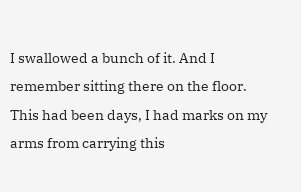I swallowed a bunch of it. And I remember sitting there on the floor. This had been days, I had marks on my arms from carrying this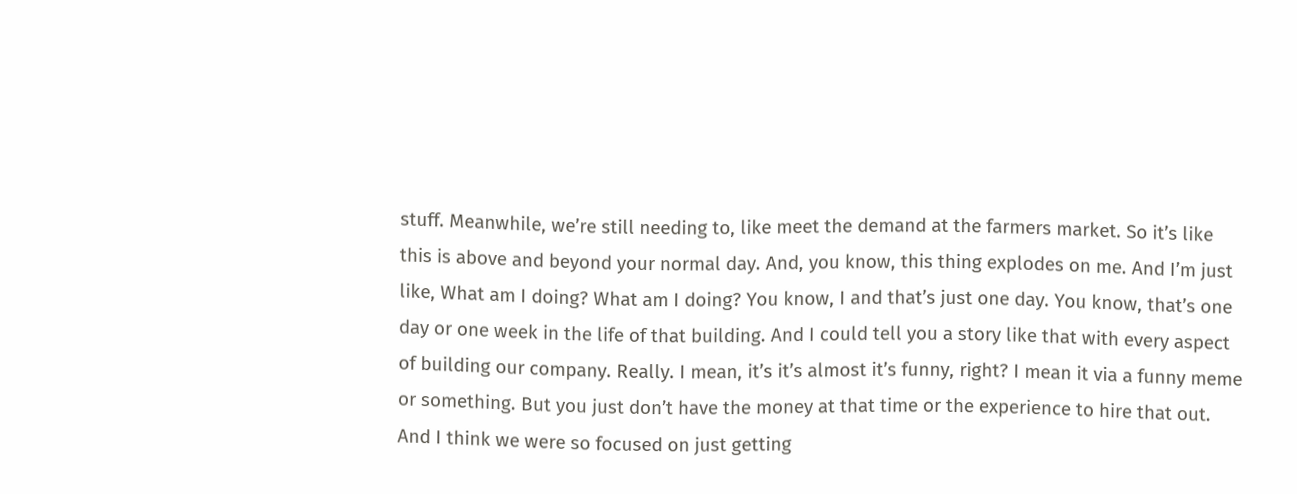stuff. Meanwhile, we’re still needing to, like meet the demand at the farmers market. So it’s like this is above and beyond your normal day. And, you know, this thing explodes on me. And I’m just like, What am I doing? What am I doing? You know, I and that’s just one day. You know, that’s one day or one week in the life of that building. And I could tell you a story like that with every aspect of building our company. Really. I mean, it’s it’s almost it’s funny, right? I mean it via a funny meme or something. But you just don’t have the money at that time or the experience to hire that out. And I think we were so focused on just getting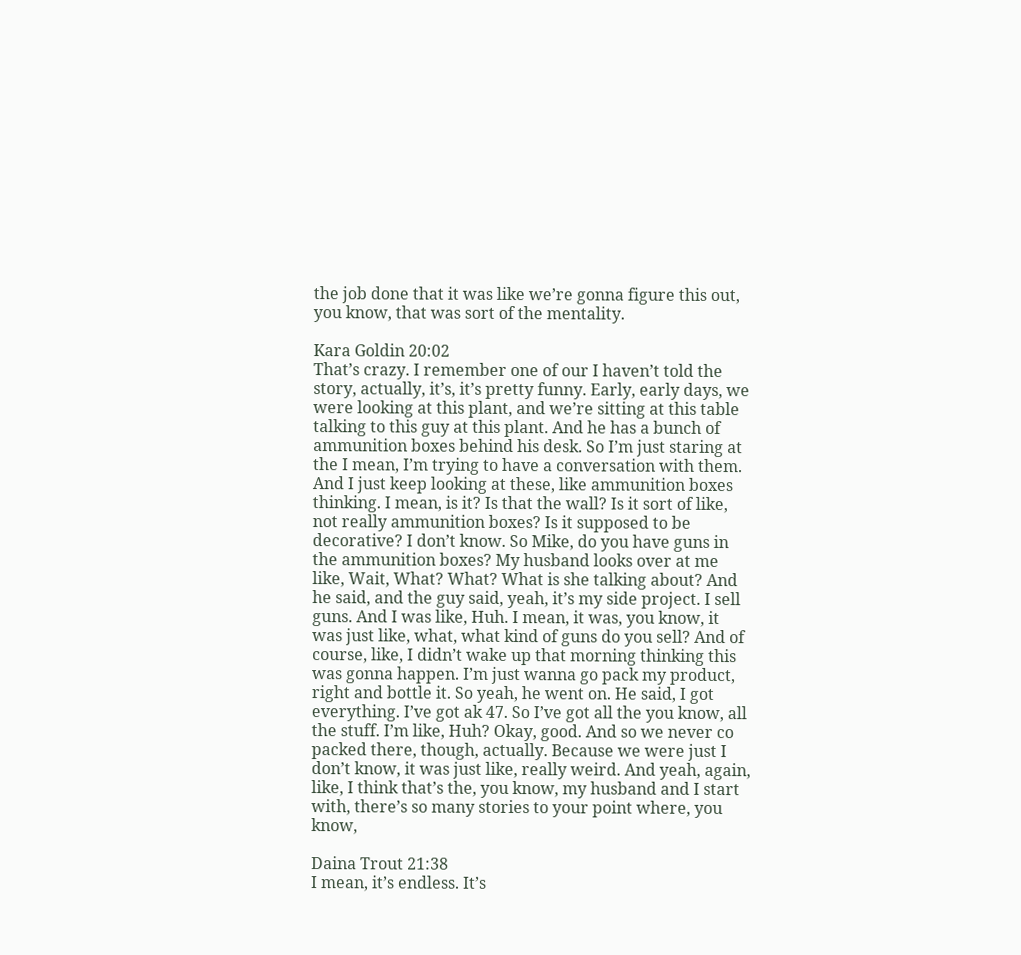the job done that it was like we’re gonna figure this out, you know, that was sort of the mentality.

Kara Goldin 20:02
That’s crazy. I remember one of our I haven’t told the story, actually, it’s, it’s pretty funny. Early, early days, we were looking at this plant, and we’re sitting at this table talking to this guy at this plant. And he has a bunch of ammunition boxes behind his desk. So I’m just staring at the I mean, I’m trying to have a conversation with them. And I just keep looking at these, like ammunition boxes thinking. I mean, is it? Is that the wall? Is it sort of like, not really ammunition boxes? Is it supposed to be decorative? I don’t know. So Mike, do you have guns in the ammunition boxes? My husband looks over at me like, Wait, What? What? What is she talking about? And he said, and the guy said, yeah, it’s my side project. I sell guns. And I was like, Huh. I mean, it was, you know, it was just like, what, what kind of guns do you sell? And of course, like, I didn’t wake up that morning thinking this was gonna happen. I’m just wanna go pack my product, right and bottle it. So yeah, he went on. He said, I got everything. I’ve got ak 47. So I’ve got all the you know, all the stuff. I’m like, Huh? Okay, good. And so we never co packed there, though, actually. Because we were just I don’t know, it was just like, really weird. And yeah, again, like, I think that’s the, you know, my husband and I start with, there’s so many stories to your point where, you know,

Daina Trout 21:38
I mean, it’s endless. It’s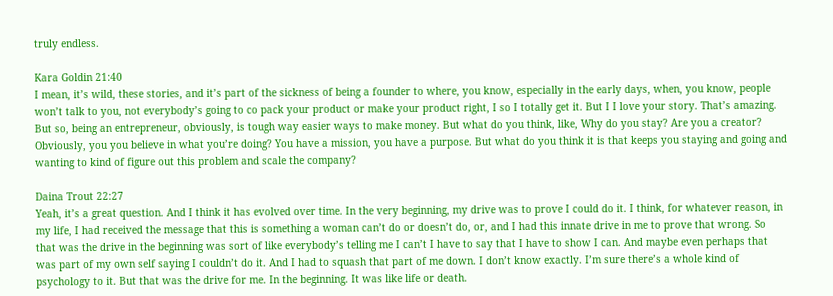truly endless.

Kara Goldin 21:40
I mean, it’s wild, these stories, and it’s part of the sickness of being a founder to where, you know, especially in the early days, when, you know, people won’t talk to you, not everybody’s going to co pack your product or make your product right, I so I totally get it. But I I love your story. That’s amazing. But so, being an entrepreneur, obviously, is tough way easier ways to make money. But what do you think, like, Why do you stay? Are you a creator? Obviously, you you believe in what you’re doing? You have a mission, you have a purpose. But what do you think it is that keeps you staying and going and wanting to kind of figure out this problem and scale the company?

Daina Trout 22:27
Yeah, it’s a great question. And I think it has evolved over time. In the very beginning, my drive was to prove I could do it. I think, for whatever reason, in my life, I had received the message that this is something a woman can’t do or doesn’t do, or, and I had this innate drive in me to prove that wrong. So that was the drive in the beginning was sort of like everybody’s telling me I can’t I have to say that I have to show I can. And maybe even perhaps that was part of my own self saying I couldn’t do it. And I had to squash that part of me down. I don’t know exactly. I’m sure there’s a whole kind of psychology to it. But that was the drive for me. In the beginning. It was like life or death.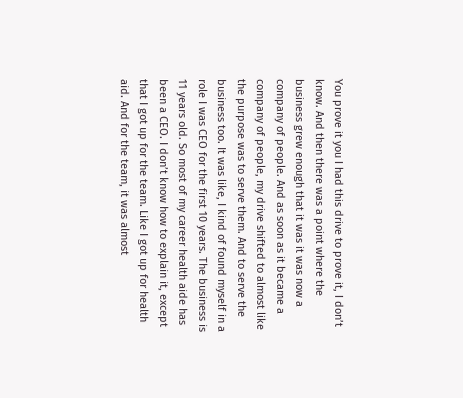You prove it you I had this drive to prove it, I don’t know. And then there was a point where the business grew enough that it was it was now a company of people. And as soon as it became a company of people, my drive shifted to almost like the purpose was to serve them. And to serve the business too. It was like, I kind of found myself in a role I was CEO for the first 10 years. The business is 11 years old. So most of my career health aide has been a CEO. I don’t know how to explain it, except that I got up for the team. Like I got up for health aid. And for the team, it was almost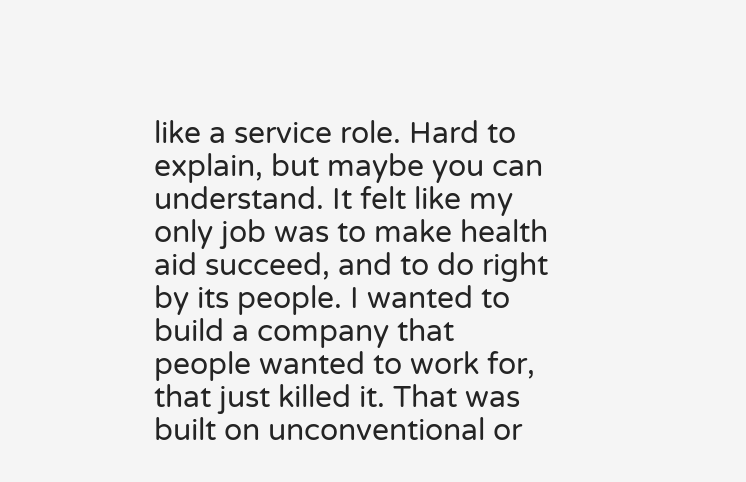like a service role. Hard to explain, but maybe you can understand. It felt like my only job was to make health aid succeed, and to do right by its people. I wanted to build a company that people wanted to work for, that just killed it. That was built on unconventional or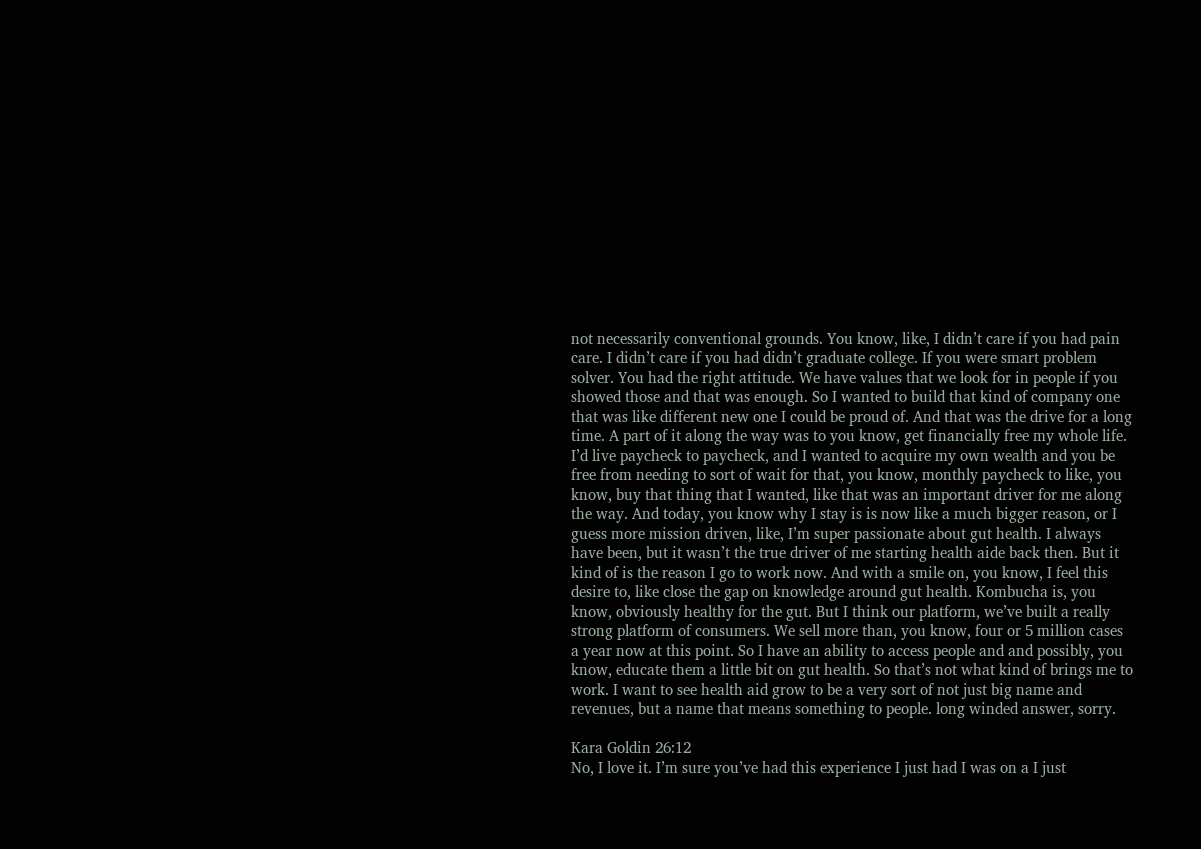not necessarily conventional grounds. You know, like, I didn’t care if you had pain care. I didn’t care if you had didn’t graduate college. If you were smart problem solver. You had the right attitude. We have values that we look for in people if you showed those and that was enough. So I wanted to build that kind of company one that was like different new one I could be proud of. And that was the drive for a long time. A part of it along the way was to you know, get financially free my whole life. I’d live paycheck to paycheck, and I wanted to acquire my own wealth and you be free from needing to sort of wait for that, you know, monthly paycheck to like, you know, buy that thing that I wanted, like that was an important driver for me along the way. And today, you know why I stay is is now like a much bigger reason, or I guess more mission driven, like, I’m super passionate about gut health. I always have been, but it wasn’t the true driver of me starting health aide back then. But it kind of is the reason I go to work now. And with a smile on, you know, I feel this desire to, like close the gap on knowledge around gut health. Kombucha is, you know, obviously healthy for the gut. But I think our platform, we’ve built a really strong platform of consumers. We sell more than, you know, four or 5 million cases a year now at this point. So I have an ability to access people and and possibly, you know, educate them a little bit on gut health. So that’s not what kind of brings me to work. I want to see health aid grow to be a very sort of not just big name and revenues, but a name that means something to people. long winded answer, sorry.

Kara Goldin 26:12
No, I love it. I’m sure you’ve had this experience I just had I was on a I just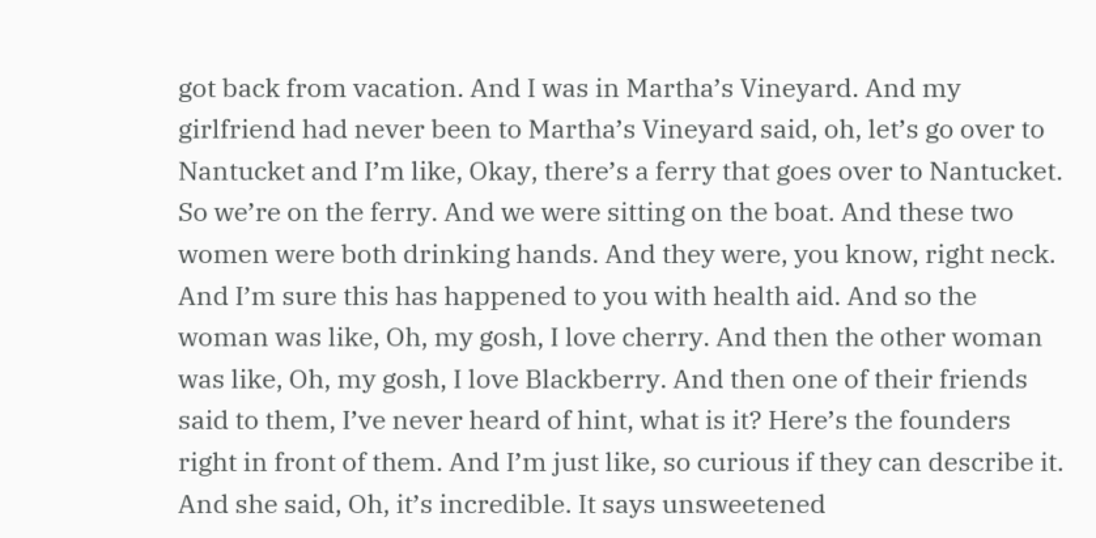got back from vacation. And I was in Martha’s Vineyard. And my girlfriend had never been to Martha’s Vineyard said, oh, let’s go over to Nantucket and I’m like, Okay, there’s a ferry that goes over to Nantucket. So we’re on the ferry. And we were sitting on the boat. And these two women were both drinking hands. And they were, you know, right neck. And I’m sure this has happened to you with health aid. And so the woman was like, Oh, my gosh, I love cherry. And then the other woman was like, Oh, my gosh, I love Blackberry. And then one of their friends said to them, I’ve never heard of hint, what is it? Here’s the founders right in front of them. And I’m just like, so curious if they can describe it. And she said, Oh, it’s incredible. It says unsweetened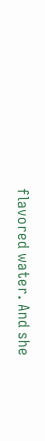flavored water. And she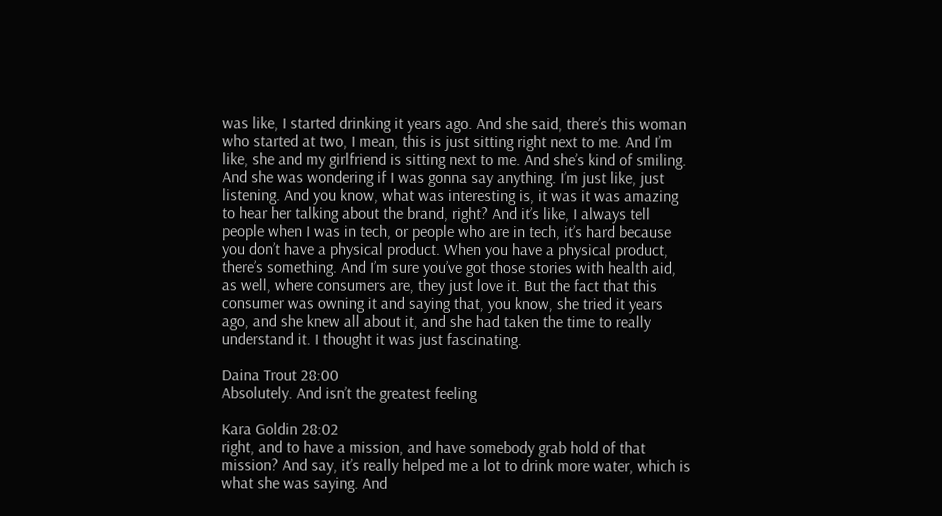was like, I started drinking it years ago. And she said, there’s this woman who started at two, I mean, this is just sitting right next to me. And I’m like, she and my girlfriend is sitting next to me. And she’s kind of smiling. And she was wondering if I was gonna say anything. I’m just like, just listening. And you know, what was interesting is, it was it was amazing to hear her talking about the brand, right? And it’s like, I always tell people when I was in tech, or people who are in tech, it’s hard because you don’t have a physical product. When you have a physical product, there’s something. And I’m sure you’ve got those stories with health aid, as well, where consumers are, they just love it. But the fact that this consumer was owning it and saying that, you know, she tried it years ago, and she knew all about it, and she had taken the time to really understand it. I thought it was just fascinating.

Daina Trout 28:00
Absolutely. And isn’t the greatest feeling

Kara Goldin 28:02
right, and to have a mission, and have somebody grab hold of that mission? And say, it’s really helped me a lot to drink more water, which is what she was saying. And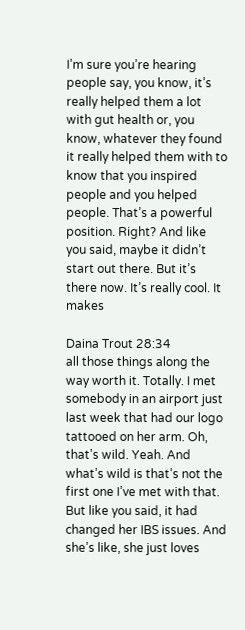I’m sure you’re hearing people say, you know, it’s really helped them a lot with gut health or, you know, whatever they found it really helped them with to know that you inspired people and you helped people. That’s a powerful position. Right? And like you said, maybe it didn’t start out there. But it’s there now. It’s really cool. It makes

Daina Trout 28:34
all those things along the way worth it. Totally. I met somebody in an airport just last week that had our logo tattooed on her arm. Oh, that’s wild. Yeah. And what’s wild is that’s not the first one I’ve met with that. But like you said, it had changed her IBS issues. And she’s like, she just loves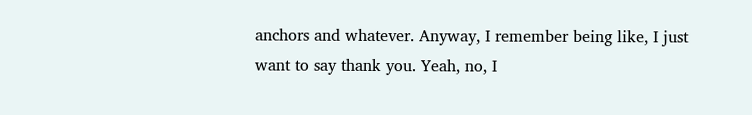anchors and whatever. Anyway, I remember being like, I just want to say thank you. Yeah, no, I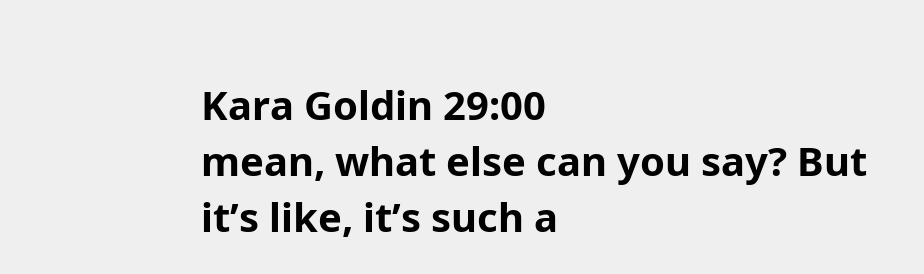Kara Goldin 29:00
mean, what else can you say? But it’s like, it’s such a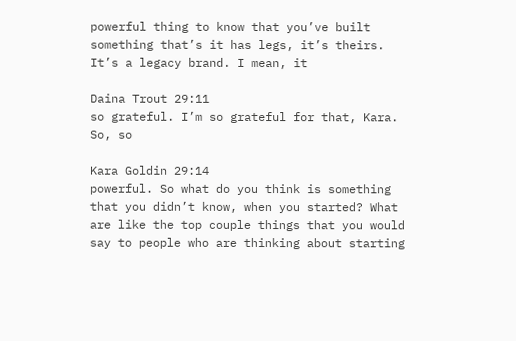powerful thing to know that you’ve built something that’s it has legs, it’s theirs. It’s a legacy brand. I mean, it

Daina Trout 29:11
so grateful. I’m so grateful for that, Kara. So, so

Kara Goldin 29:14
powerful. So what do you think is something that you didn’t know, when you started? What are like the top couple things that you would say to people who are thinking about starting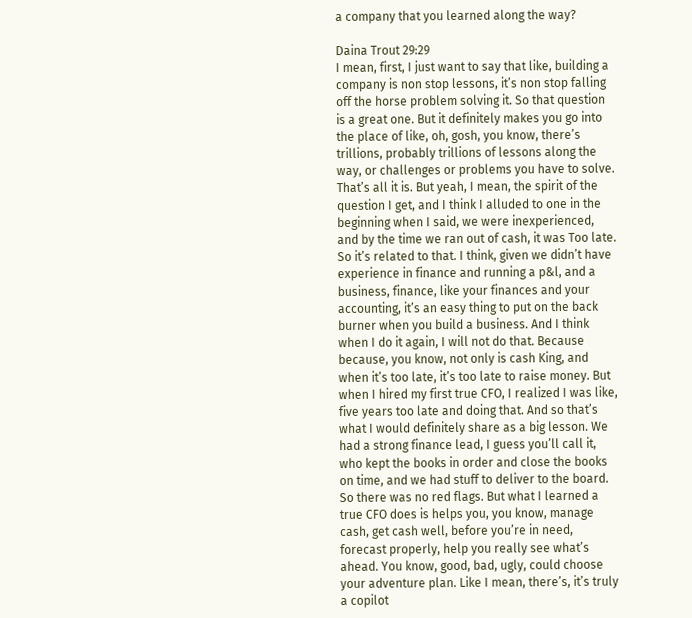a company that you learned along the way?

Daina Trout 29:29
I mean, first, I just want to say that like, building a company is non stop lessons, it’s non stop falling off the horse problem solving it. So that question is a great one. But it definitely makes you go into the place of like, oh, gosh, you know, there’s trillions, probably trillions of lessons along the way, or challenges or problems you have to solve. That’s all it is. But yeah, I mean, the spirit of the question I get, and I think I alluded to one in the beginning when I said, we were inexperienced, and by the time we ran out of cash, it was Too late. So it’s related to that. I think, given we didn’t have experience in finance and running a p&l, and a business, finance, like your finances and your accounting, it’s an easy thing to put on the back burner when you build a business. And I think when I do it again, I will not do that. Because because, you know, not only is cash King, and when it’s too late, it’s too late to raise money. But when I hired my first true CFO, I realized I was like, five years too late and doing that. And so that’s what I would definitely share as a big lesson. We had a strong finance lead, I guess you’ll call it, who kept the books in order and close the books on time, and we had stuff to deliver to the board. So there was no red flags. But what I learned a true CFO does is helps you, you know, manage cash, get cash well, before you’re in need, forecast properly, help you really see what’s ahead. You know, good, bad, ugly, could choose your adventure plan. Like I mean, there’s, it’s truly a copilot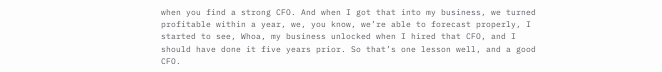when you find a strong CFO. And when I got that into my business, we turned profitable within a year, we, you know, we’re able to forecast properly, I started to see, Whoa, my business unlocked when I hired that CFO, and I should have done it five years prior. So that’s one lesson well, and a good CFO.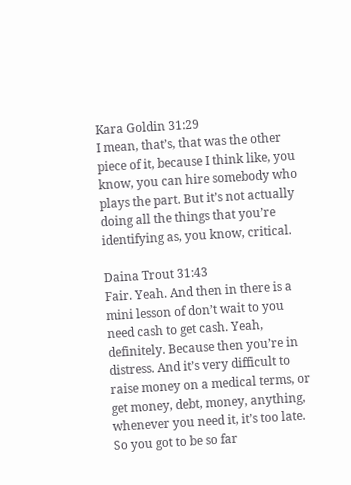Kara Goldin 31:29
I mean, that’s, that was the other piece of it, because I think like, you know, you can hire somebody who plays the part. But it’s not actually doing all the things that you’re identifying as, you know, critical.

Daina Trout 31:43
Fair. Yeah. And then in there is a mini lesson of don’t wait to you need cash to get cash. Yeah, definitely. Because then you’re in distress. And it’s very difficult to raise money on a medical terms, or get money, debt, money, anything, whenever you need it, it’s too late. So you got to be so far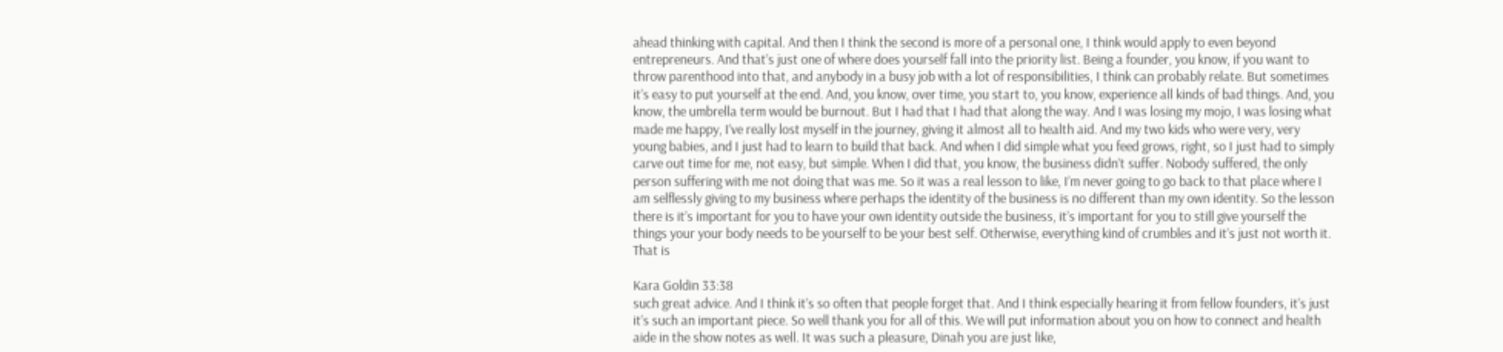ahead thinking with capital. And then I think the second is more of a personal one, I think would apply to even beyond entrepreneurs. And that’s just one of where does yourself fall into the priority list. Being a founder, you know, if you want to throw parenthood into that, and anybody in a busy job with a lot of responsibilities, I think can probably relate. But sometimes it’s easy to put yourself at the end. And, you know, over time, you start to, you know, experience all kinds of bad things. And, you know, the umbrella term would be burnout. But I had that I had that along the way. And I was losing my mojo, I was losing what made me happy, I’ve really lost myself in the journey, giving it almost all to health aid. And my two kids who were very, very young babies, and I just had to learn to build that back. And when I did simple what you feed grows, right, so I just had to simply carve out time for me, not easy, but simple. When I did that, you know, the business didn’t suffer. Nobody suffered, the only person suffering with me not doing that was me. So it was a real lesson to like, I’m never going to go back to that place where I am selflessly giving to my business where perhaps the identity of the business is no different than my own identity. So the lesson there is it’s important for you to have your own identity outside the business, it’s important for you to still give yourself the things your your body needs to be yourself to be your best self. Otherwise, everything kind of crumbles and it’s just not worth it. That is

Kara Goldin 33:38
such great advice. And I think it’s so often that people forget that. And I think especially hearing it from fellow founders, it’s just it’s such an important piece. So well thank you for all of this. We will put information about you on how to connect and health aide in the show notes as well. It was such a pleasure, Dinah you are just like,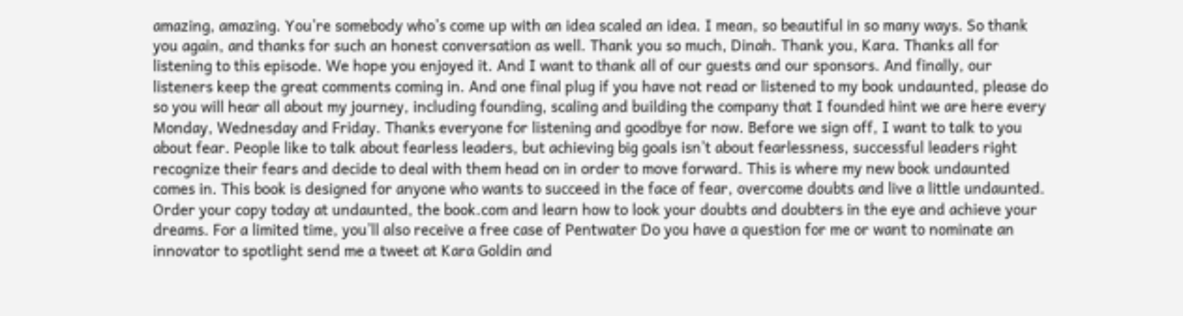amazing, amazing. You’re somebody who’s come up with an idea scaled an idea. I mean, so beautiful in so many ways. So thank you again, and thanks for such an honest conversation as well. Thank you so much, Dinah. Thank you, Kara. Thanks all for listening to this episode. We hope you enjoyed it. And I want to thank all of our guests and our sponsors. And finally, our listeners keep the great comments coming in. And one final plug if you have not read or listened to my book undaunted, please do so you will hear all about my journey, including founding, scaling and building the company that I founded hint we are here every Monday, Wednesday and Friday. Thanks everyone for listening and goodbye for now. Before we sign off, I want to talk to you about fear. People like to talk about fearless leaders, but achieving big goals isn’t about fearlessness, successful leaders right recognize their fears and decide to deal with them head on in order to move forward. This is where my new book undaunted comes in. This book is designed for anyone who wants to succeed in the face of fear, overcome doubts and live a little undaunted. Order your copy today at undaunted, the book.com and learn how to look your doubts and doubters in the eye and achieve your dreams. For a limited time, you’ll also receive a free case of Pentwater Do you have a question for me or want to nominate an innovator to spotlight send me a tweet at Kara Goldin and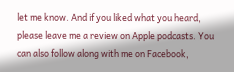let me know. And if you liked what you heard, please leave me a review on Apple podcasts. You can also follow along with me on Facebook,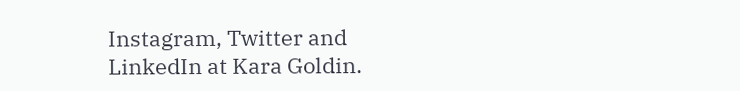Instagram, Twitter and LinkedIn at Kara Goldin.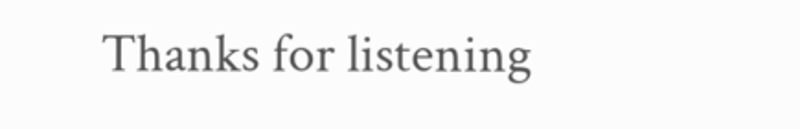Thanks for listening